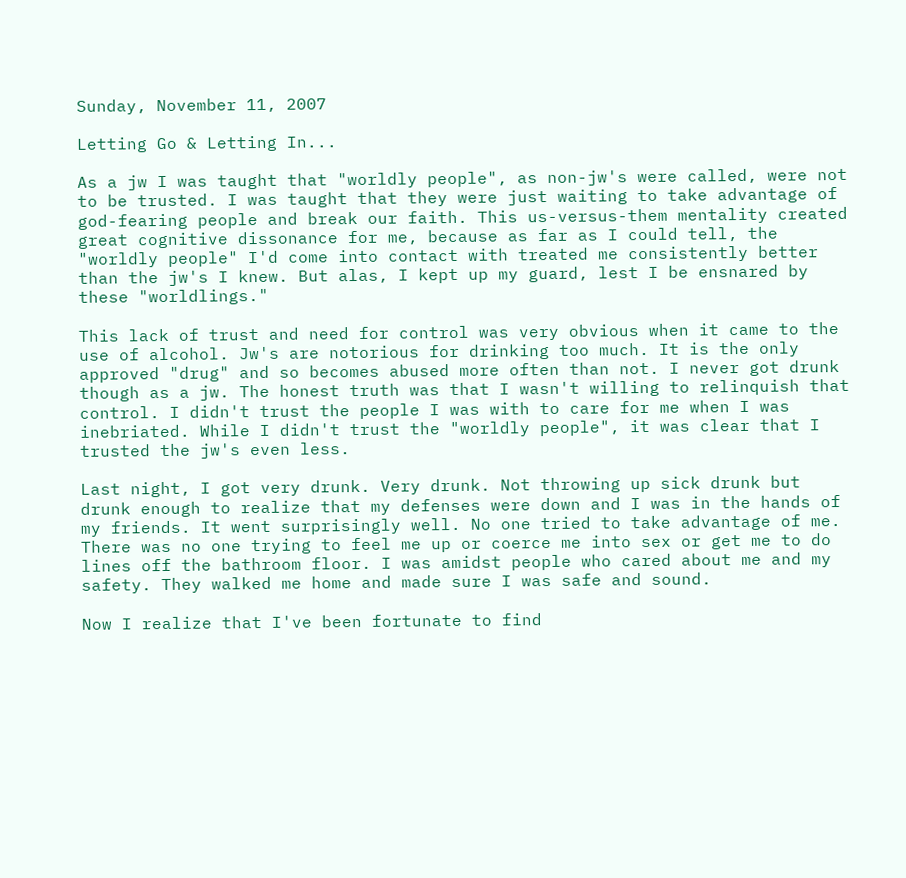Sunday, November 11, 2007

Letting Go & Letting In...

As a jw I was taught that "worldly people", as non-jw's were called, were not to be trusted. I was taught that they were just waiting to take advantage of god-fearing people and break our faith. This us-versus-them mentality created great cognitive dissonance for me, because as far as I could tell, the "worldly people" I'd come into contact with treated me consistently better than the jw's I knew. But alas, I kept up my guard, lest I be ensnared by these "worldlings."

This lack of trust and need for control was very obvious when it came to the use of alcohol. Jw's are notorious for drinking too much. It is the only approved "drug" and so becomes abused more often than not. I never got drunk though as a jw. The honest truth was that I wasn't willing to relinquish that control. I didn't trust the people I was with to care for me when I was inebriated. While I didn't trust the "worldly people", it was clear that I trusted the jw's even less.

Last night, I got very drunk. Very drunk. Not throwing up sick drunk but drunk enough to realize that my defenses were down and I was in the hands of my friends. It went surprisingly well. No one tried to take advantage of me. There was no one trying to feel me up or coerce me into sex or get me to do lines off the bathroom floor. I was amidst people who cared about me and my safety. They walked me home and made sure I was safe and sound.

Now I realize that I've been fortunate to find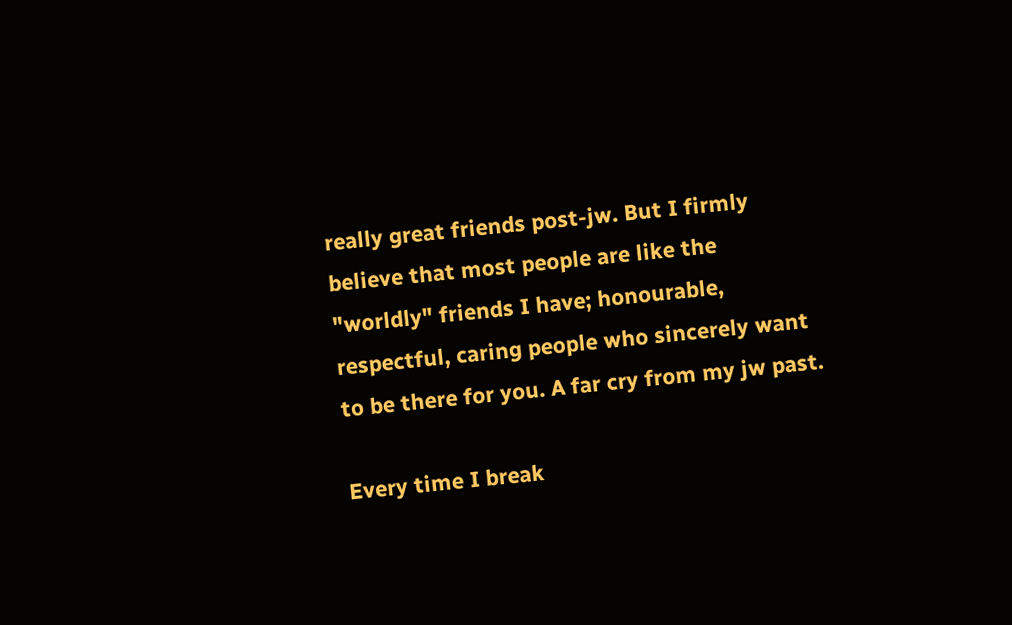really great friends post-jw. But I firmly believe that most people are like the "worldly" friends I have; honourable, respectful, caring people who sincerely want to be there for you. A far cry from my jw past.

Every time I break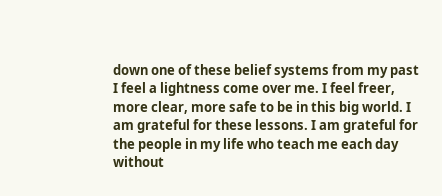down one of these belief systems from my past I feel a lightness come over me. I feel freer, more clear, more safe to be in this big world. I am grateful for these lessons. I am grateful for the people in my life who teach me each day without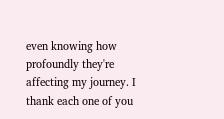even knowing how profoundly they're affecting my journey. I thank each one of you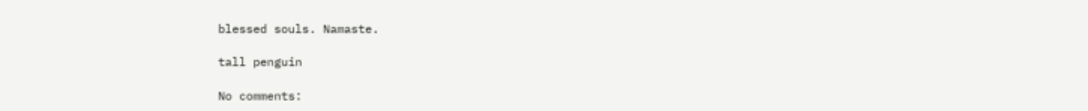blessed souls. Namaste.

tall penguin

No comments: